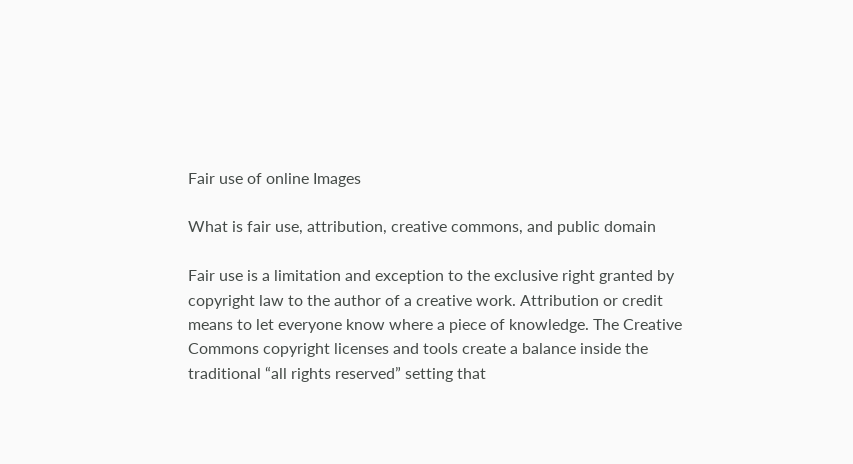Fair use of online Images

What is fair use, attribution, creative commons, and public domain

Fair use is a limitation and exception to the exclusive right granted by copyright law to the author of a creative work. Attribution or credit means to let everyone know where a piece of knowledge. The Creative Commons copyright licenses and tools create a balance inside the traditional “all rights reserved” setting that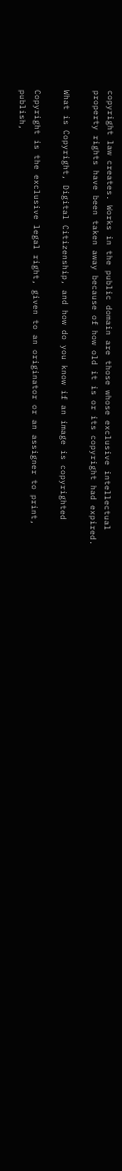copyright law creates. Works in the public domain are those whose exclusive intellectual property rights have been taken away because of how old it is or its copyright had expired.

What is Copyright, Digital Citizenship, and how do you know if an image is copyrighted

Copyright is the exclusive legal right, given to an originator or an assigner to print, publish,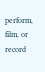perform, film, or record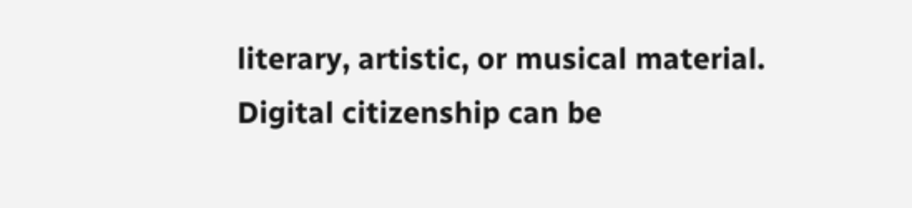literary, artistic, or musical material. Digital citizenship can be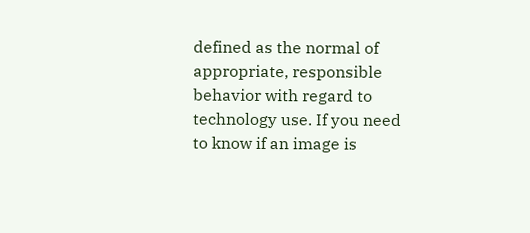defined as the normal of appropriate, responsible behavior with regard to technology use. If you need to know if an image is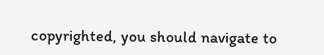copyrighted, you should navigate to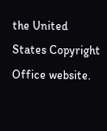the United States Copyright Office website.